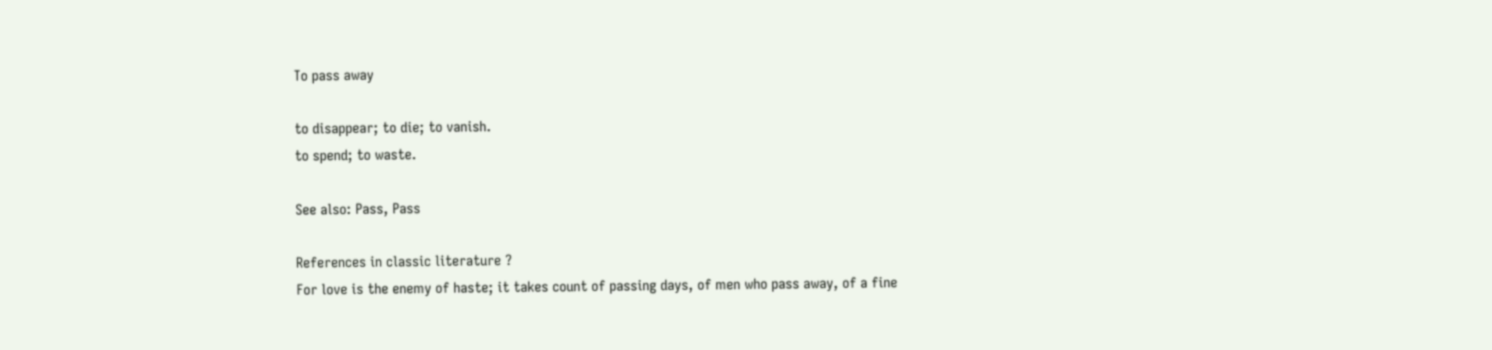To pass away

to disappear; to die; to vanish.
to spend; to waste.

See also: Pass, Pass

References in classic literature ?
For love is the enemy of haste; it takes count of passing days, of men who pass away, of a fine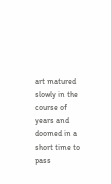art matured slowly in the course of years and doomed in a short time to pass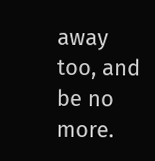away too, and be no more.